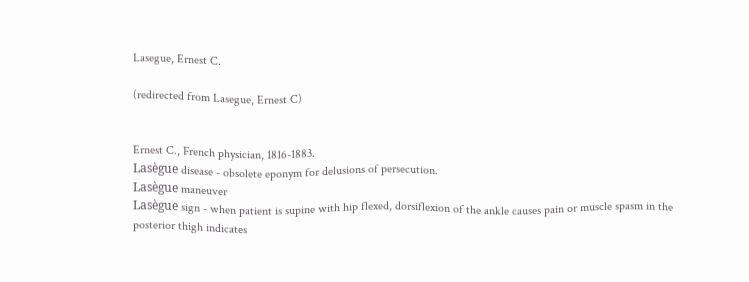Lasegue, Ernest C.

(redirected from Lasegue, Ernest C)


Ernest C., French physician, 1816-1883.
Lasègue disease - obsolete eponym for delusions of persecution.
Lasègue maneuver
Lasègue sign - when patient is supine with hip flexed, dorsiflexion of the ankle causes pain or muscle spasm in the posterior thigh indicates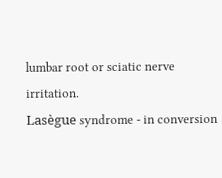lumbar root or sciatic nerve irritation.
Lasègue syndrome - in conversion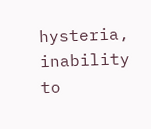hysteria, inability to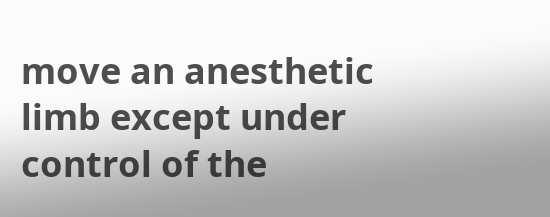move an anesthetic limb except under control of the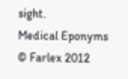sight.
Medical Eponyms © Farlex 2012